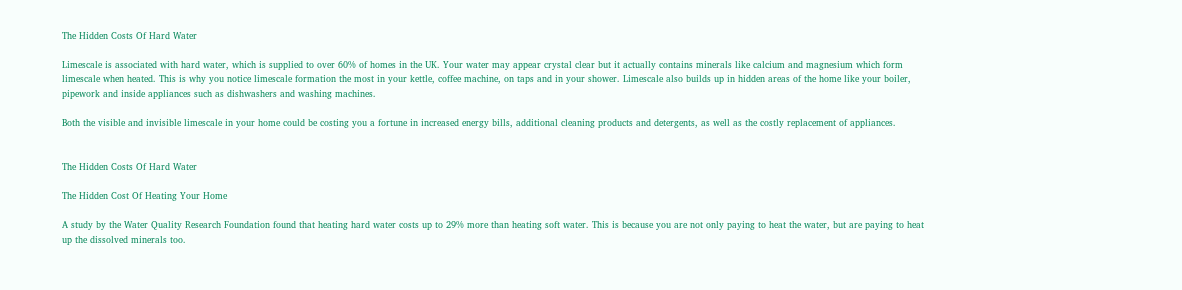The Hidden Costs Of Hard Water

Limescale is associated with hard water, which is supplied to over 60% of homes in the UK. Your water may appear crystal clear but it actually contains minerals like calcium and magnesium which form limescale when heated. This is why you notice limescale formation the most in your kettle, coffee machine, on taps and in your shower. Limescale also builds up in hidden areas of the home like your boiler, pipework and inside appliances such as dishwashers and washing machines.

Both the visible and invisible limescale in your home could be costing you a fortune in increased energy bills, additional cleaning products and detergents, as well as the costly replacement of appliances.


The Hidden Costs Of Hard Water

The Hidden Cost Of Heating Your Home

A study by the Water Quality Research Foundation found that heating hard water costs up to 29% more than heating soft water. This is because you are not only paying to heat the water, but are paying to heat up the dissolved minerals too.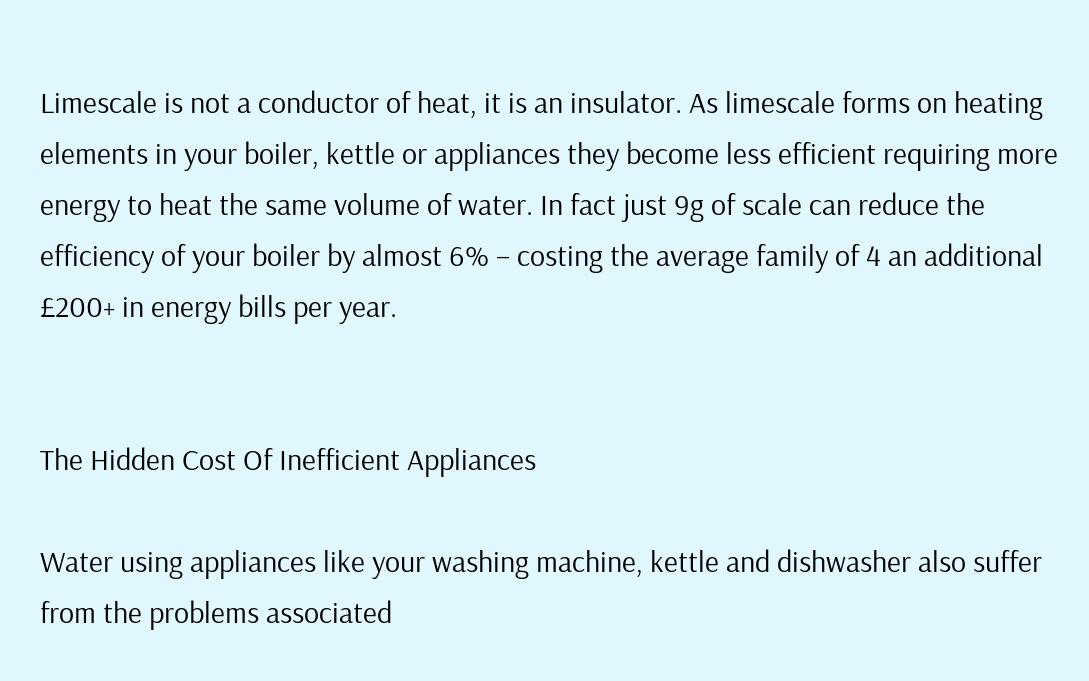Limescale is not a conductor of heat, it is an insulator. As limescale forms on heating elements in your boiler, kettle or appliances they become less efficient requiring more energy to heat the same volume of water. In fact just 9g of scale can reduce the efficiency of your boiler by almost 6% – costing the average family of 4 an additional £200+ in energy bills per year.


The Hidden Cost Of Inefficient Appliances

Water using appliances like your washing machine, kettle and dishwasher also suffer from the problems associated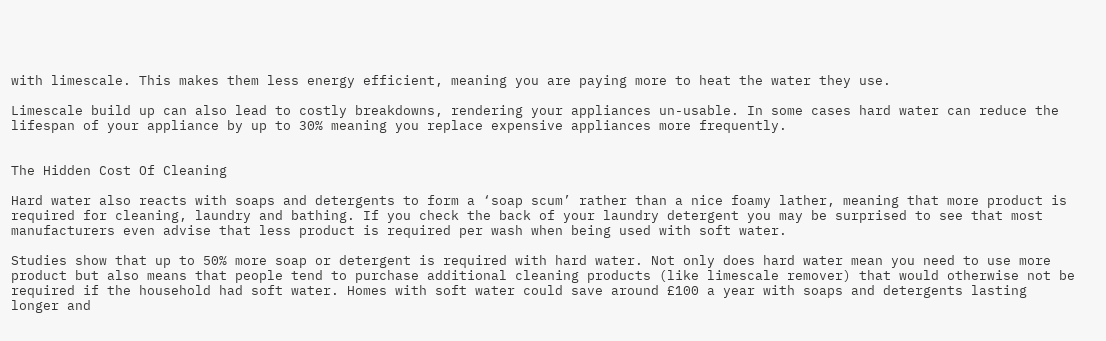with limescale. This makes them less energy efficient, meaning you are paying more to heat the water they use.

Limescale build up can also lead to costly breakdowns, rendering your appliances un-usable. In some cases hard water can reduce the lifespan of your appliance by up to 30% meaning you replace expensive appliances more frequently.


The Hidden Cost Of Cleaning

Hard water also reacts with soaps and detergents to form a ‘soap scum’ rather than a nice foamy lather, meaning that more product is required for cleaning, laundry and bathing. If you check the back of your laundry detergent you may be surprised to see that most manufacturers even advise that less product is required per wash when being used with soft water.

Studies show that up to 50% more soap or detergent is required with hard water. Not only does hard water mean you need to use more product but also means that people tend to purchase additional cleaning products (like limescale remover) that would otherwise not be required if the household had soft water. Homes with soft water could save around £100 a year with soaps and detergents lasting longer and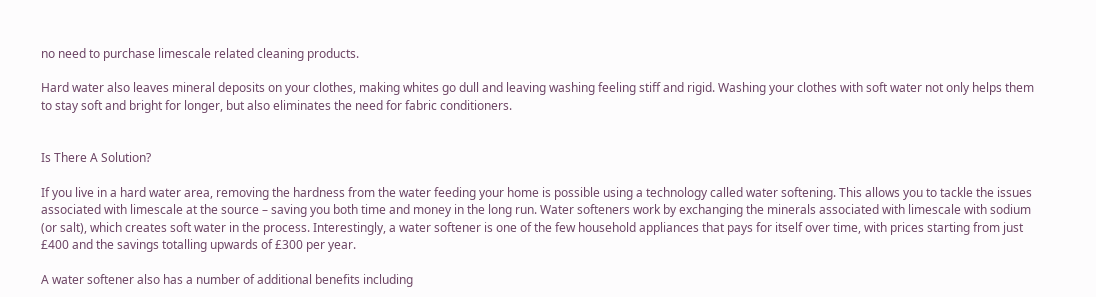no need to purchase limescale related cleaning products.

Hard water also leaves mineral deposits on your clothes, making whites go dull and leaving washing feeling stiff and rigid. Washing your clothes with soft water not only helps them to stay soft and bright for longer, but also eliminates the need for fabric conditioners.


Is There A Solution?

If you live in a hard water area, removing the hardness from the water feeding your home is possible using a technology called water softening. This allows you to tackle the issues associated with limescale at the source – saving you both time and money in the long run. Water softeners work by exchanging the minerals associated with limescale with sodium (or salt), which creates soft water in the process. Interestingly, a water softener is one of the few household appliances that pays for itself over time, with prices starting from just £400 and the savings totalling upwards of £300 per year.

A water softener also has a number of additional benefits including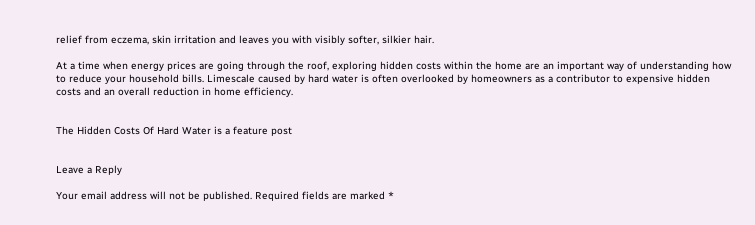relief from eczema, skin irritation and leaves you with visibly softer, silkier hair.

At a time when energy prices are going through the roof, exploring hidden costs within the home are an important way of understanding how to reduce your household bills. Limescale caused by hard water is often overlooked by homeowners as a contributor to expensive hidden costs and an overall reduction in home efficiency.


The Hidden Costs Of Hard Water is a feature post


Leave a Reply

Your email address will not be published. Required fields are marked *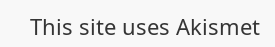This site uses Akismet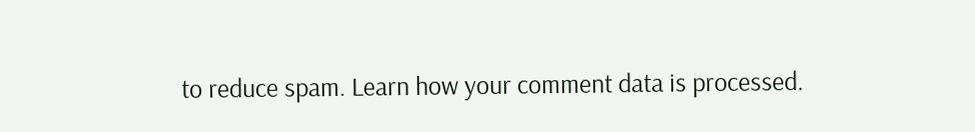to reduce spam. Learn how your comment data is processed.